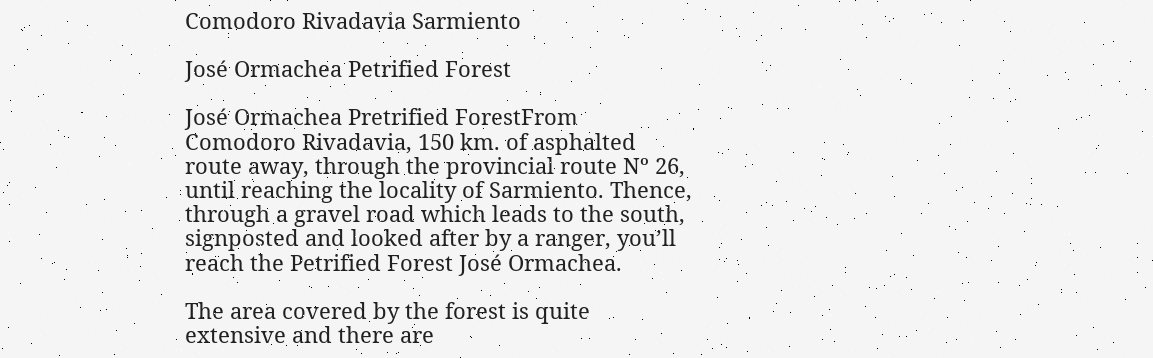Comodoro Rivadavia Sarmiento

José Ormachea Petrified Forest

José Ormachea Pretrified ForestFrom Comodoro Rivadavia, 150 km. of asphalted route away, through the provincial route Nº 26, until reaching the locality of Sarmiento. Thence, through a gravel road which leads to the south, signposted and looked after by a ranger, you’ll reach the Petrified Forest José Ormachea.

The area covered by the forest is quite extensive and there are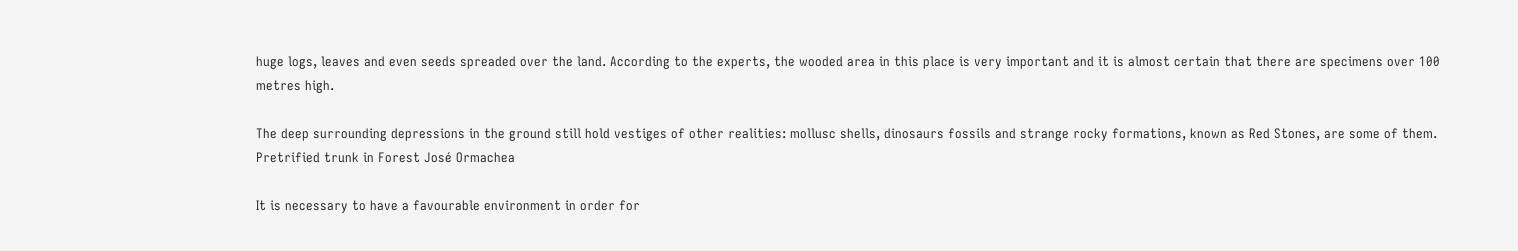huge logs, leaves and even seeds spreaded over the land. According to the experts, the wooded area in this place is very important and it is almost certain that there are specimens over 100 metres high.

The deep surrounding depressions in the ground still hold vestiges of other realities: mollusc shells, dinosaurs fossils and strange rocky formations, known as Red Stones, are some of them.
Pretrified trunk in Forest José Ormachea

It is necessary to have a favourable environment in order for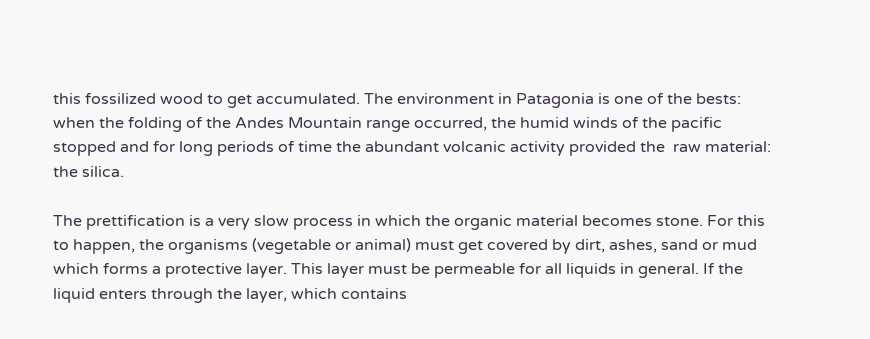this fossilized wood to get accumulated. The environment in Patagonia is one of the bests: when the folding of the Andes Mountain range occurred, the humid winds of the pacific stopped and for long periods of time the abundant volcanic activity provided the  raw material: the silica.

The prettification is a very slow process in which the organic material becomes stone. For this to happen, the organisms (vegetable or animal) must get covered by dirt, ashes, sand or mud which forms a protective layer. This layer must be permeable for all liquids in general. If the liquid enters through the layer, which contains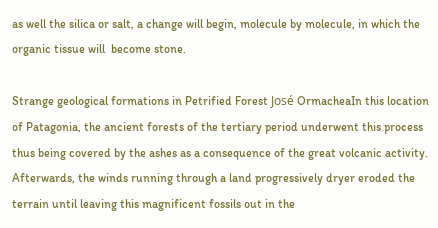as well the silica or salt, a change will begin, molecule by molecule, in which the organic tissue will  become stone.

Strange geological formations in Petrified Forest José OrmacheaIn this location of Patagonia, the ancient forests of the tertiary period underwent this process thus being covered by the ashes as a consequence of the great volcanic activity.  Afterwards, the winds running through a land progressively dryer eroded the terrain until leaving this magnificent fossils out in the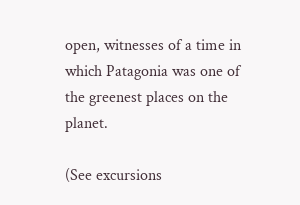open, witnesses of a time in which Patagonia was one of the greenest places on the planet.

(See excursions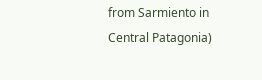from Sarmiento in Central Patagonia)